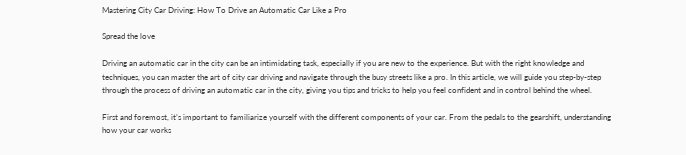Mastering City Car Driving: How To Drive an Automatic Car Like a Pro

Spread the love

Driving an automatic car in the city can be an intimidating task, especially if you are new to the experience. But with the right knowledge and techniques, you can master the art of city car driving and navigate through the busy streets like a pro. In this article, we will guide you step-by-step through the process of driving an automatic car in the city, giving you tips and tricks to help you feel confident and in control behind the wheel.

First and foremost, it’s important to familiarize yourself with the different components of your car. From the pedals to the gearshift, understanding how your car works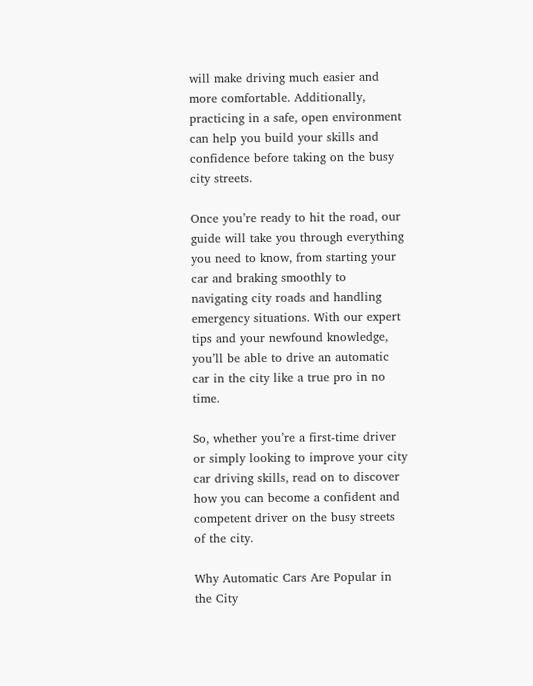will make driving much easier and more comfortable. Additionally, practicing in a safe, open environment can help you build your skills and confidence before taking on the busy city streets.

Once you’re ready to hit the road, our guide will take you through everything you need to know, from starting your car and braking smoothly to navigating city roads and handling emergency situations. With our expert tips and your newfound knowledge, you’ll be able to drive an automatic car in the city like a true pro in no time.

So, whether you’re a first-time driver or simply looking to improve your city car driving skills, read on to discover how you can become a confident and competent driver on the busy streets of the city.

Why Automatic Cars Are Popular in the City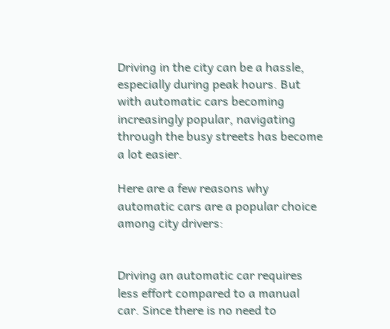Driving in the city can be a hassle, especially during peak hours. But with automatic cars becoming increasingly popular, navigating through the busy streets has become a lot easier.

Here are a few reasons why automatic cars are a popular choice among city drivers:


Driving an automatic car requires less effort compared to a manual car. Since there is no need to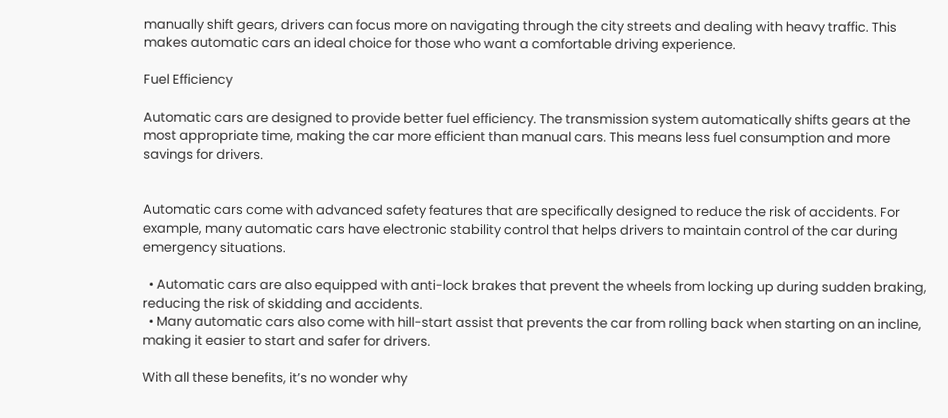manually shift gears, drivers can focus more on navigating through the city streets and dealing with heavy traffic. This makes automatic cars an ideal choice for those who want a comfortable driving experience.

Fuel Efficiency

Automatic cars are designed to provide better fuel efficiency. The transmission system automatically shifts gears at the most appropriate time, making the car more efficient than manual cars. This means less fuel consumption and more savings for drivers.


Automatic cars come with advanced safety features that are specifically designed to reduce the risk of accidents. For example, many automatic cars have electronic stability control that helps drivers to maintain control of the car during emergency situations.

  • Automatic cars are also equipped with anti-lock brakes that prevent the wheels from locking up during sudden braking, reducing the risk of skidding and accidents.
  • Many automatic cars also come with hill-start assist that prevents the car from rolling back when starting on an incline, making it easier to start and safer for drivers.

With all these benefits, it’s no wonder why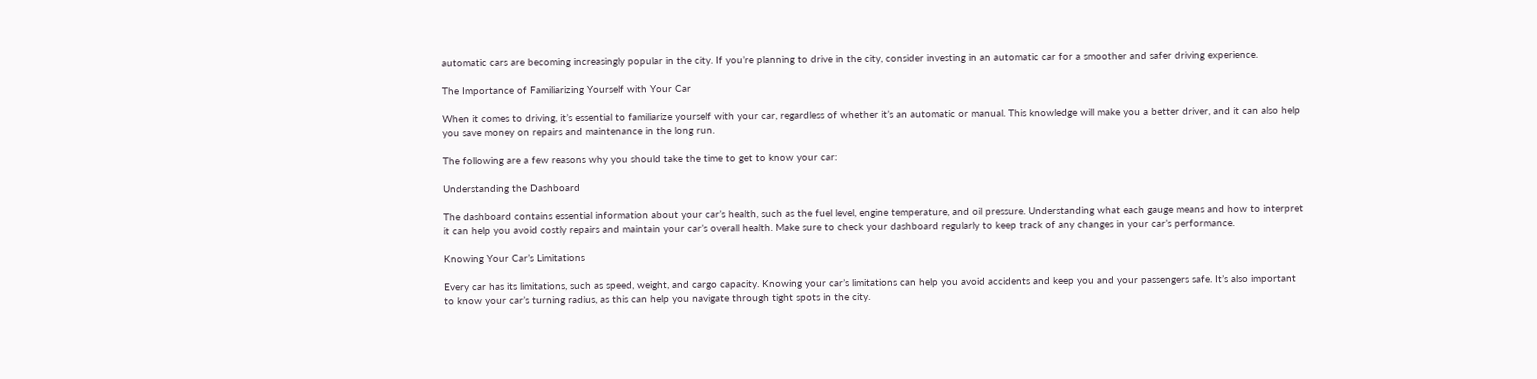automatic cars are becoming increasingly popular in the city. If you’re planning to drive in the city, consider investing in an automatic car for a smoother and safer driving experience.

The Importance of Familiarizing Yourself with Your Car

When it comes to driving, it’s essential to familiarize yourself with your car, regardless of whether it’s an automatic or manual. This knowledge will make you a better driver, and it can also help you save money on repairs and maintenance in the long run.

The following are a few reasons why you should take the time to get to know your car:

Understanding the Dashboard

The dashboard contains essential information about your car’s health, such as the fuel level, engine temperature, and oil pressure. Understanding what each gauge means and how to interpret it can help you avoid costly repairs and maintain your car’s overall health. Make sure to check your dashboard regularly to keep track of any changes in your car’s performance.

Knowing Your Car’s Limitations

Every car has its limitations, such as speed, weight, and cargo capacity. Knowing your car’s limitations can help you avoid accidents and keep you and your passengers safe. It’s also important to know your car’s turning radius, as this can help you navigate through tight spots in the city.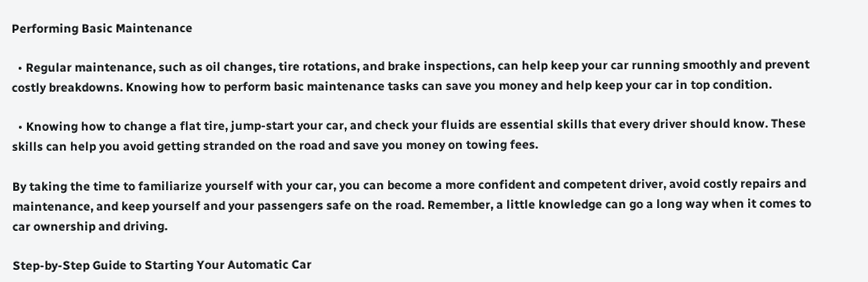Performing Basic Maintenance

  • Regular maintenance, such as oil changes, tire rotations, and brake inspections, can help keep your car running smoothly and prevent costly breakdowns. Knowing how to perform basic maintenance tasks can save you money and help keep your car in top condition.

  • Knowing how to change a flat tire, jump-start your car, and check your fluids are essential skills that every driver should know. These skills can help you avoid getting stranded on the road and save you money on towing fees.

By taking the time to familiarize yourself with your car, you can become a more confident and competent driver, avoid costly repairs and maintenance, and keep yourself and your passengers safe on the road. Remember, a little knowledge can go a long way when it comes to car ownership and driving.

Step-by-Step Guide to Starting Your Automatic Car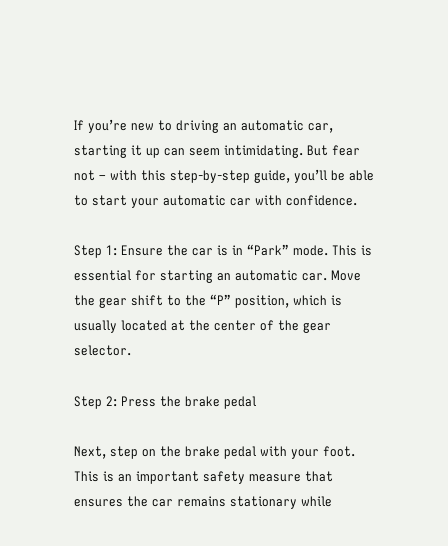If you’re new to driving an automatic car, starting it up can seem intimidating. But fear not – with this step-by-step guide, you’ll be able to start your automatic car with confidence.

Step 1: Ensure the car is in “Park” mode. This is essential for starting an automatic car. Move the gear shift to the “P” position, which is usually located at the center of the gear selector.

Step 2: Press the brake pedal

Next, step on the brake pedal with your foot. This is an important safety measure that ensures the car remains stationary while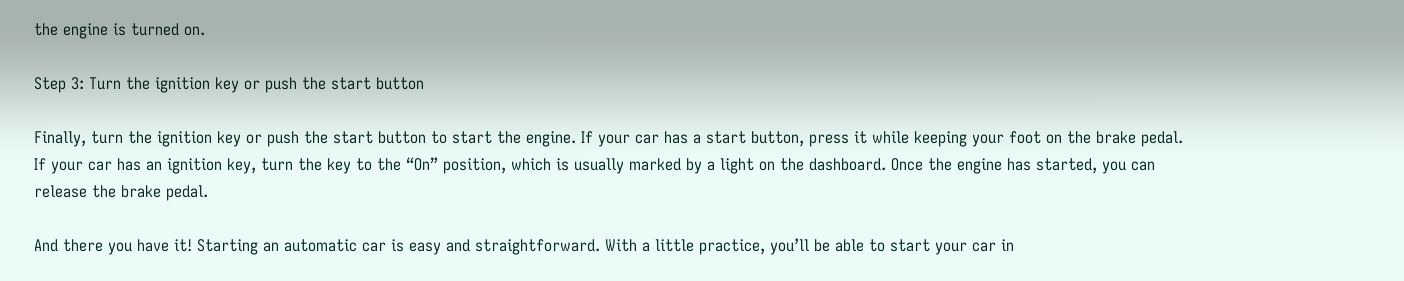the engine is turned on.

Step 3: Turn the ignition key or push the start button

Finally, turn the ignition key or push the start button to start the engine. If your car has a start button, press it while keeping your foot on the brake pedal. If your car has an ignition key, turn the key to the “On” position, which is usually marked by a light on the dashboard. Once the engine has started, you can release the brake pedal.

And there you have it! Starting an automatic car is easy and straightforward. With a little practice, you’ll be able to start your car in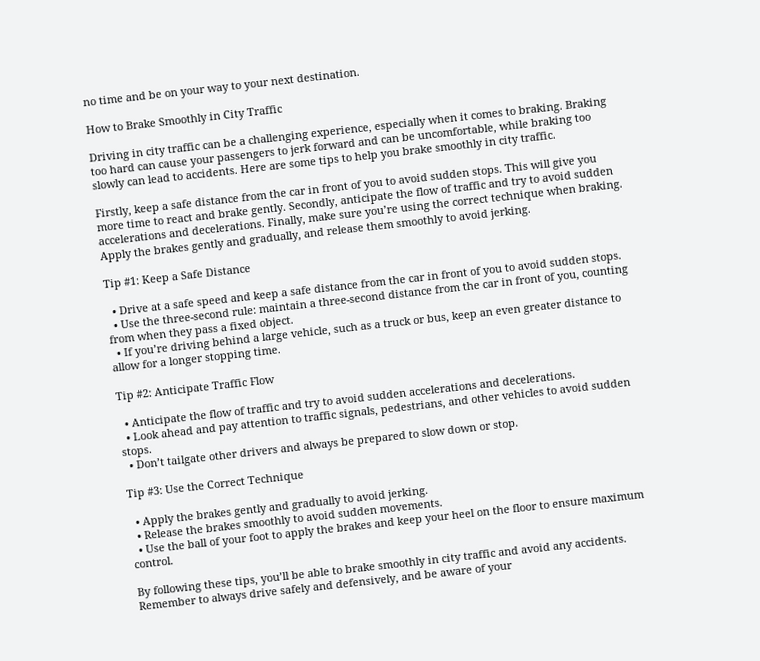no time and be on your way to your next destination.

How to Brake Smoothly in City Traffic

Driving in city traffic can be a challenging experience, especially when it comes to braking. Braking too hard can cause your passengers to jerk forward and can be uncomfortable, while braking too slowly can lead to accidents. Here are some tips to help you brake smoothly in city traffic.

Firstly, keep a safe distance from the car in front of you to avoid sudden stops. This will give you more time to react and brake gently. Secondly, anticipate the flow of traffic and try to avoid sudden accelerations and decelerations. Finally, make sure you’re using the correct technique when braking. Apply the brakes gently and gradually, and release them smoothly to avoid jerking.

Tip #1: Keep a Safe Distance

  • Drive at a safe speed and keep a safe distance from the car in front of you to avoid sudden stops.
  • Use the three-second rule: maintain a three-second distance from the car in front of you, counting from when they pass a fixed object.
  • If you’re driving behind a large vehicle, such as a truck or bus, keep an even greater distance to allow for a longer stopping time.

Tip #2: Anticipate Traffic Flow

  • Anticipate the flow of traffic and try to avoid sudden accelerations and decelerations.
  • Look ahead and pay attention to traffic signals, pedestrians, and other vehicles to avoid sudden stops.
  • Don’t tailgate other drivers and always be prepared to slow down or stop.

Tip #3: Use the Correct Technique

  • Apply the brakes gently and gradually to avoid jerking.
  • Release the brakes smoothly to avoid sudden movements.
  • Use the ball of your foot to apply the brakes and keep your heel on the floor to ensure maximum control.

By following these tips, you’ll be able to brake smoothly in city traffic and avoid any accidents. Remember to always drive safely and defensively, and be aware of your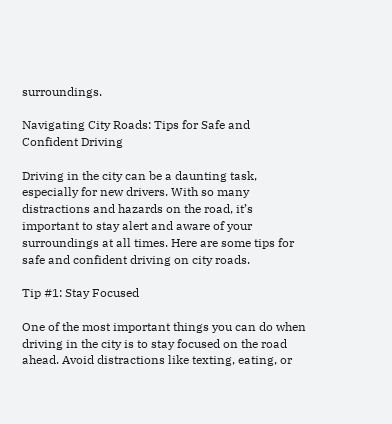surroundings.

Navigating City Roads: Tips for Safe and Confident Driving

Driving in the city can be a daunting task, especially for new drivers. With so many distractions and hazards on the road, it’s important to stay alert and aware of your surroundings at all times. Here are some tips for safe and confident driving on city roads.

Tip #1: Stay Focused

One of the most important things you can do when driving in the city is to stay focused on the road ahead. Avoid distractions like texting, eating, or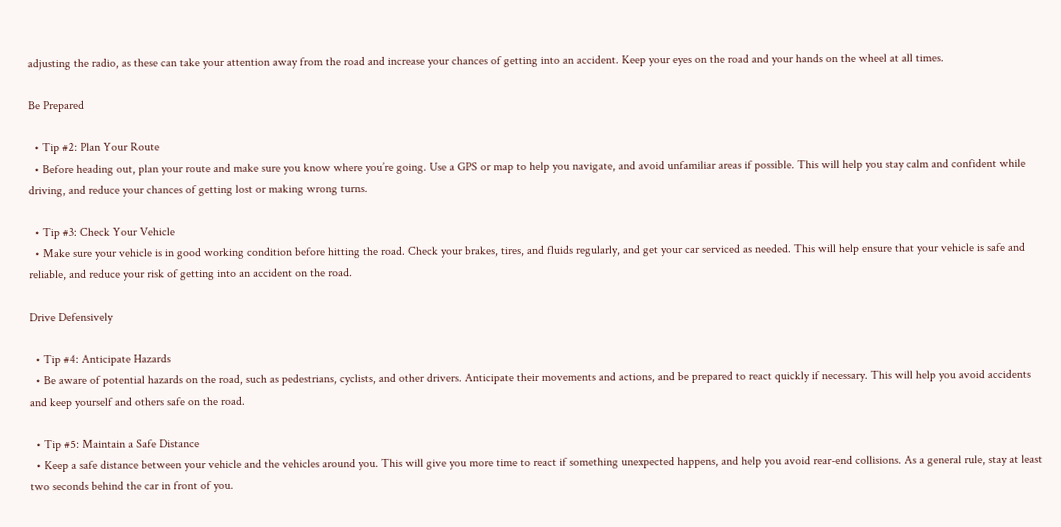adjusting the radio, as these can take your attention away from the road and increase your chances of getting into an accident. Keep your eyes on the road and your hands on the wheel at all times.

Be Prepared

  • Tip #2: Plan Your Route
  • Before heading out, plan your route and make sure you know where you’re going. Use a GPS or map to help you navigate, and avoid unfamiliar areas if possible. This will help you stay calm and confident while driving, and reduce your chances of getting lost or making wrong turns.

  • Tip #3: Check Your Vehicle
  • Make sure your vehicle is in good working condition before hitting the road. Check your brakes, tires, and fluids regularly, and get your car serviced as needed. This will help ensure that your vehicle is safe and reliable, and reduce your risk of getting into an accident on the road.

Drive Defensively

  • Tip #4: Anticipate Hazards
  • Be aware of potential hazards on the road, such as pedestrians, cyclists, and other drivers. Anticipate their movements and actions, and be prepared to react quickly if necessary. This will help you avoid accidents and keep yourself and others safe on the road.

  • Tip #5: Maintain a Safe Distance
  • Keep a safe distance between your vehicle and the vehicles around you. This will give you more time to react if something unexpected happens, and help you avoid rear-end collisions. As a general rule, stay at least two seconds behind the car in front of you.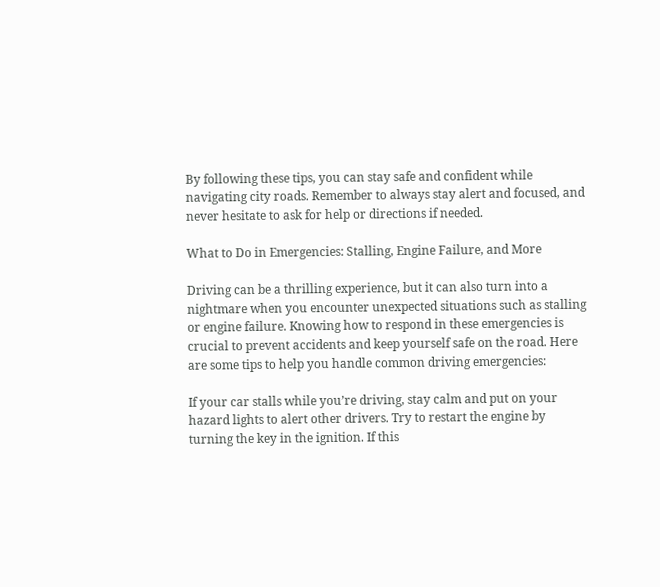By following these tips, you can stay safe and confident while navigating city roads. Remember to always stay alert and focused, and never hesitate to ask for help or directions if needed.

What to Do in Emergencies: Stalling, Engine Failure, and More

Driving can be a thrilling experience, but it can also turn into a nightmare when you encounter unexpected situations such as stalling or engine failure. Knowing how to respond in these emergencies is crucial to prevent accidents and keep yourself safe on the road. Here are some tips to help you handle common driving emergencies:

If your car stalls while you’re driving, stay calm and put on your hazard lights to alert other drivers. Try to restart the engine by turning the key in the ignition. If this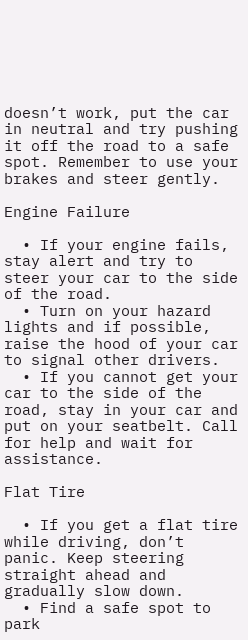doesn’t work, put the car in neutral and try pushing it off the road to a safe spot. Remember to use your brakes and steer gently.

Engine Failure

  • If your engine fails, stay alert and try to steer your car to the side of the road.
  • Turn on your hazard lights and if possible, raise the hood of your car to signal other drivers.
  • If you cannot get your car to the side of the road, stay in your car and put on your seatbelt. Call for help and wait for assistance.

Flat Tire

  • If you get a flat tire while driving, don’t panic. Keep steering straight ahead and gradually slow down.
  • Find a safe spot to park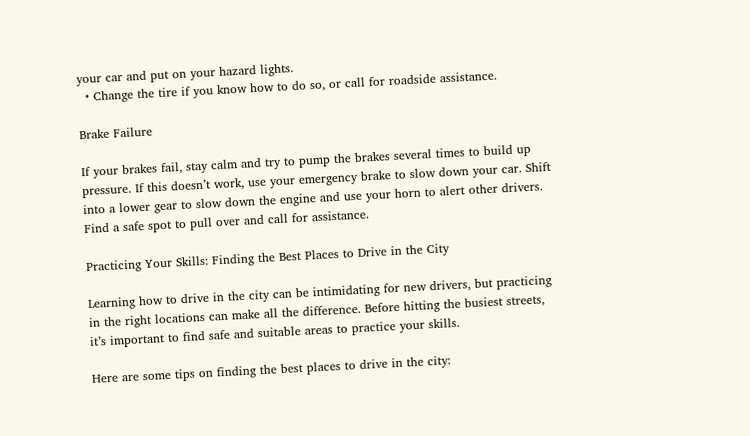your car and put on your hazard lights.
  • Change the tire if you know how to do so, or call for roadside assistance.

Brake Failure

If your brakes fail, stay calm and try to pump the brakes several times to build up pressure. If this doesn’t work, use your emergency brake to slow down your car. Shift into a lower gear to slow down the engine and use your horn to alert other drivers. Find a safe spot to pull over and call for assistance.

Practicing Your Skills: Finding the Best Places to Drive in the City

Learning how to drive in the city can be intimidating for new drivers, but practicing in the right locations can make all the difference. Before hitting the busiest streets, it’s important to find safe and suitable areas to practice your skills.

Here are some tips on finding the best places to drive in the city: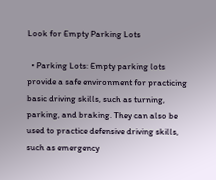Look for Empty Parking Lots

  • Parking Lots: Empty parking lots provide a safe environment for practicing basic driving skills, such as turning, parking, and braking. They can also be used to practice defensive driving skills, such as emergency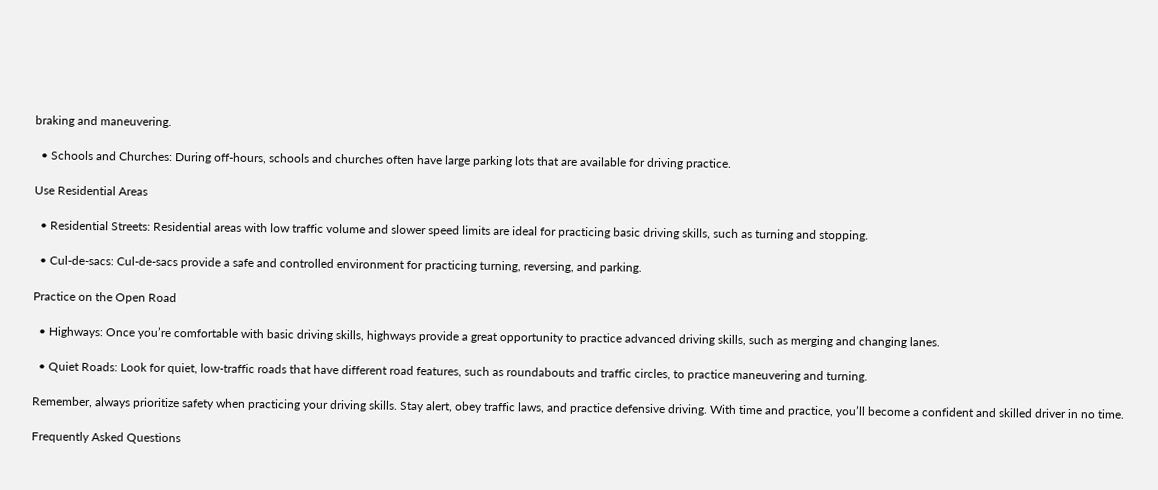braking and maneuvering.

  • Schools and Churches: During off-hours, schools and churches often have large parking lots that are available for driving practice.

Use Residential Areas

  • Residential Streets: Residential areas with low traffic volume and slower speed limits are ideal for practicing basic driving skills, such as turning and stopping.

  • Cul-de-sacs: Cul-de-sacs provide a safe and controlled environment for practicing turning, reversing, and parking.

Practice on the Open Road

  • Highways: Once you’re comfortable with basic driving skills, highways provide a great opportunity to practice advanced driving skills, such as merging and changing lanes.

  • Quiet Roads: Look for quiet, low-traffic roads that have different road features, such as roundabouts and traffic circles, to practice maneuvering and turning.

Remember, always prioritize safety when practicing your driving skills. Stay alert, obey traffic laws, and practice defensive driving. With time and practice, you’ll become a confident and skilled driver in no time.

Frequently Asked Questions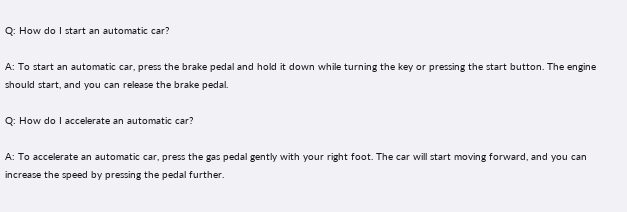Q: How do I start an automatic car?

A: To start an automatic car, press the brake pedal and hold it down while turning the key or pressing the start button. The engine should start, and you can release the brake pedal.

Q: How do I accelerate an automatic car?

A: To accelerate an automatic car, press the gas pedal gently with your right foot. The car will start moving forward, and you can increase the speed by pressing the pedal further.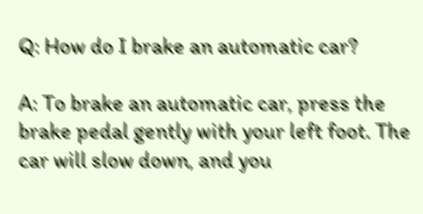Q: How do I brake an automatic car?

A: To brake an automatic car, press the brake pedal gently with your left foot. The car will slow down, and you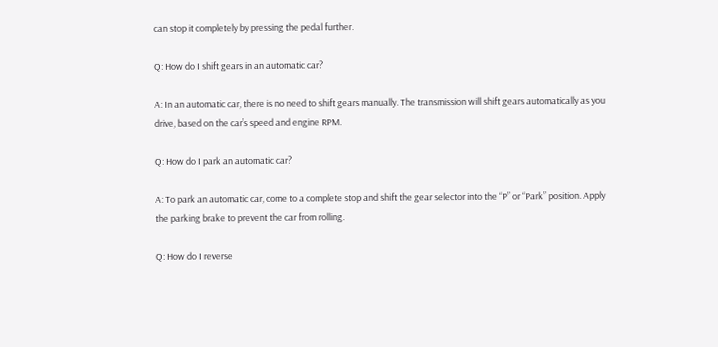can stop it completely by pressing the pedal further.

Q: How do I shift gears in an automatic car?

A: In an automatic car, there is no need to shift gears manually. The transmission will shift gears automatically as you drive, based on the car’s speed and engine RPM.

Q: How do I park an automatic car?

A: To park an automatic car, come to a complete stop and shift the gear selector into the “P” or “Park” position. Apply the parking brake to prevent the car from rolling.

Q: How do I reverse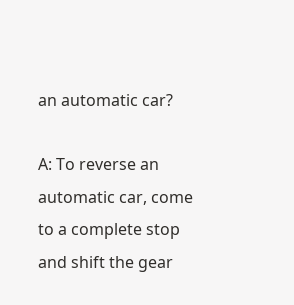an automatic car?

A: To reverse an automatic car, come to a complete stop and shift the gear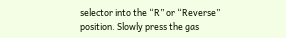selector into the “R” or “Reverse” position. Slowly press the gas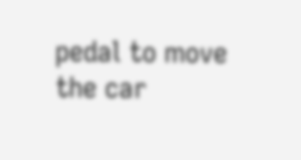pedal to move the car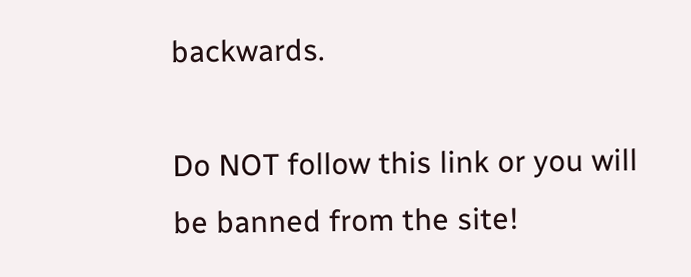backwards.

Do NOT follow this link or you will be banned from the site!